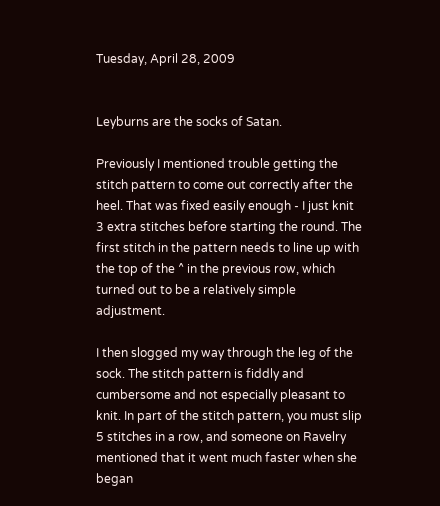Tuesday, April 28, 2009


Leyburns are the socks of Satan.

Previously I mentioned trouble getting the stitch pattern to come out correctly after the heel. That was fixed easily enough - I just knit 3 extra stitches before starting the round. The first stitch in the pattern needs to line up with the top of the ^ in the previous row, which turned out to be a relatively simple adjustment.

I then slogged my way through the leg of the sock. The stitch pattern is fiddly and cumbersome and not especially pleasant to knit. In part of the stitch pattern, you must slip 5 stitches in a row, and someone on Ravelry mentioned that it went much faster when she began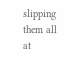slipping them all at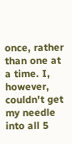once, rather than one at a time. I, however, couldn't get my needle into all 5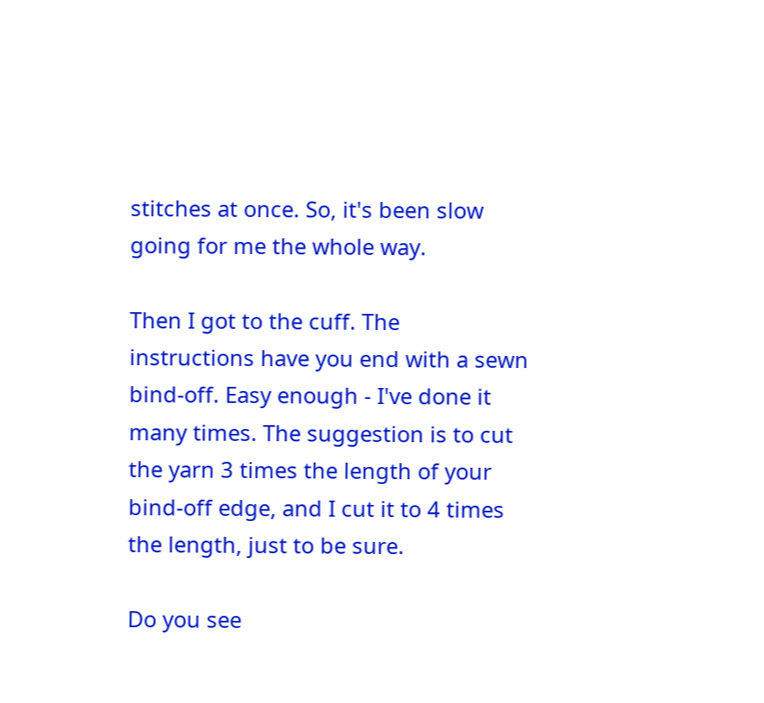stitches at once. So, it's been slow going for me the whole way.

Then I got to the cuff. The instructions have you end with a sewn bind-off. Easy enough - I've done it many times. The suggestion is to cut the yarn 3 times the length of your bind-off edge, and I cut it to 4 times the length, just to be sure.

Do you see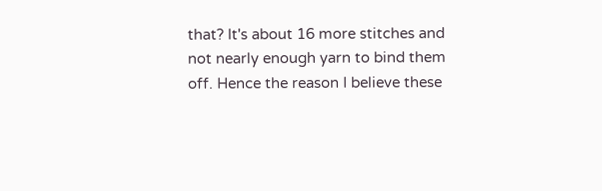that? It's about 16 more stitches and not nearly enough yarn to bind them off. Hence the reason I believe these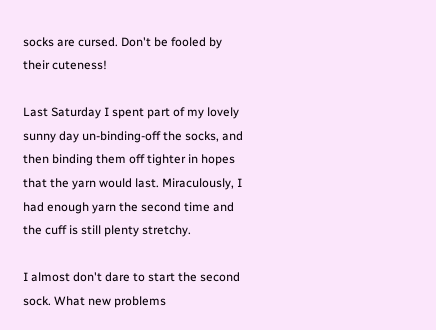socks are cursed. Don't be fooled by their cuteness!

Last Saturday I spent part of my lovely sunny day un-binding-off the socks, and then binding them off tighter in hopes that the yarn would last. Miraculously, I had enough yarn the second time and the cuff is still plenty stretchy.

I almost don't dare to start the second sock. What new problems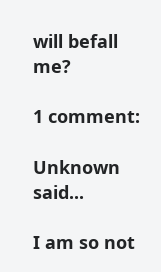will befall me?

1 comment:

Unknown said...

I am so not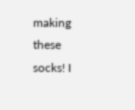making these socks! I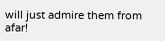will just admire them from afar!